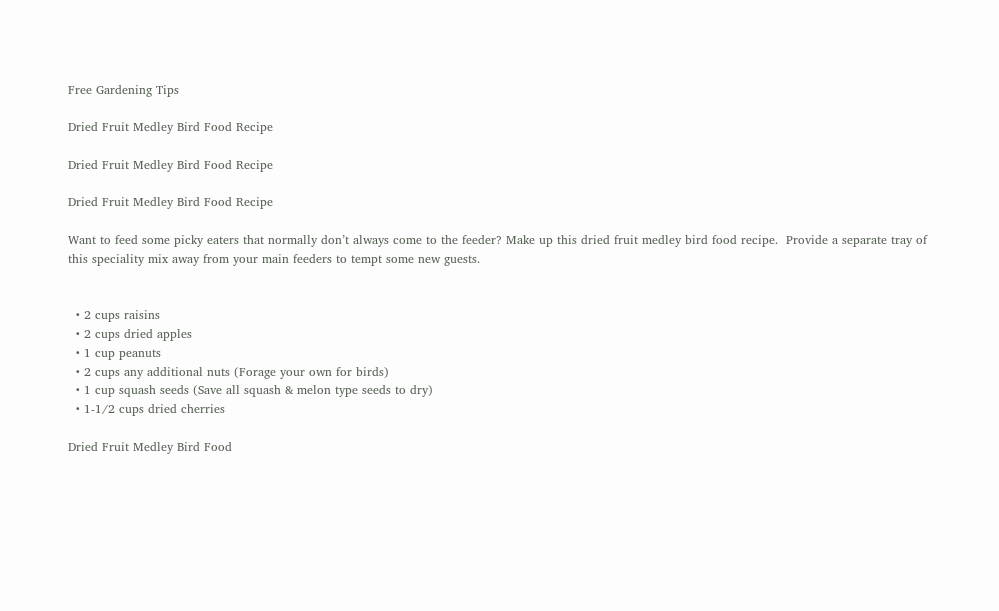Free Gardening Tips

Dried Fruit Medley Bird Food Recipe

Dried Fruit Medley Bird Food Recipe

Dried Fruit Medley Bird Food Recipe

Want to feed some picky eaters that normally don’t always come to the feeder? Make up this dried fruit medley bird food recipe.  Provide a separate tray of this speciality mix away from your main feeders to tempt some new guests.


  • 2 cups raisins
  • 2 cups dried apples
  • 1 cup peanuts
  • 2 cups any additional nuts (Forage your own for birds)
  • 1 cup squash seeds (Save all squash & melon type seeds to dry)
  • 1-1/2 cups dried cherries

Dried Fruit Medley Bird Food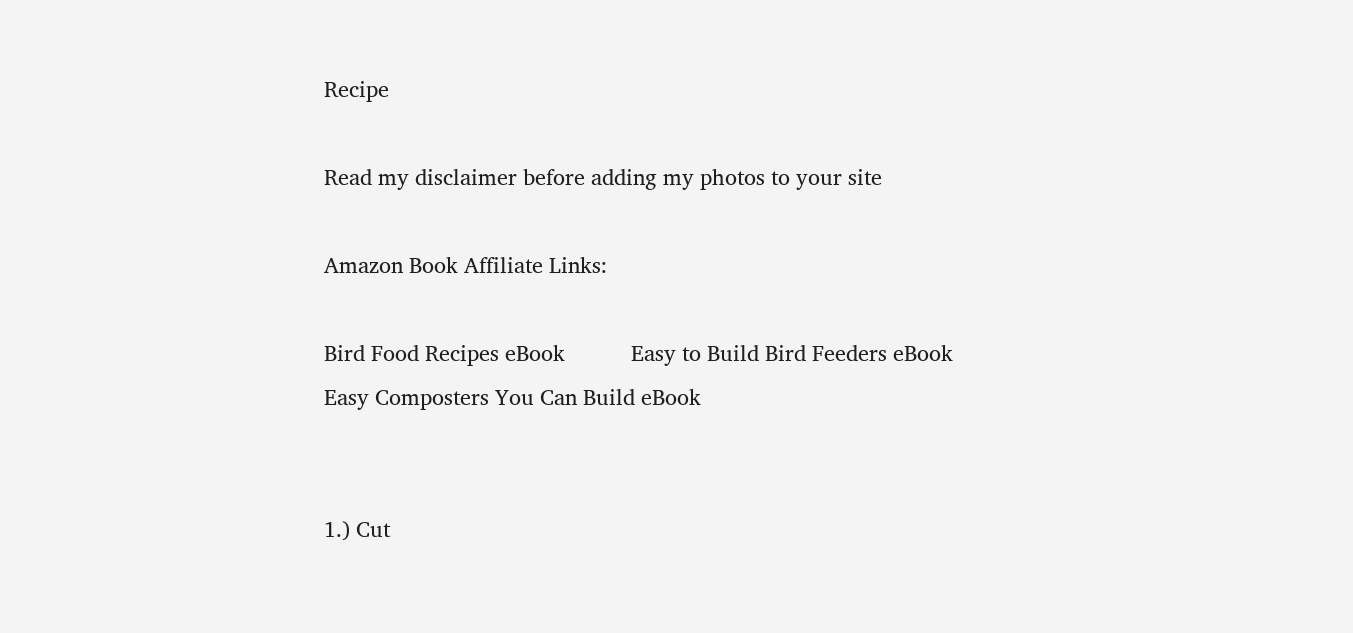Recipe

Read my disclaimer before adding my photos to your site

Amazon Book Affiliate Links:

Bird Food Recipes eBook           Easy to Build Bird Feeders eBook          Easy Composters You Can Build eBook


1.) Cut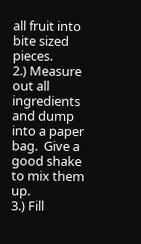all fruit into bite sized pieces.
2.) Measure out all ingredients and dump into a paper bag.  Give a good shake to mix them up.
3.) Fill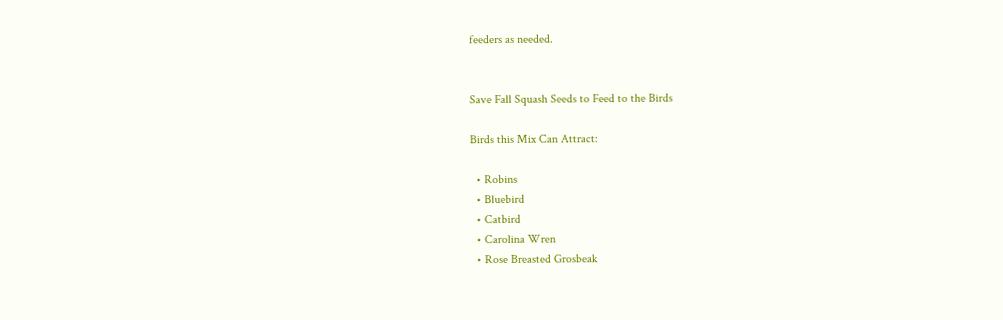feeders as needed.


Save Fall Squash Seeds to Feed to the Birds

Birds this Mix Can Attract:

  • Robins
  • Bluebird
  • Catbird
  • Carolina Wren
  • Rose Breasted Grosbeak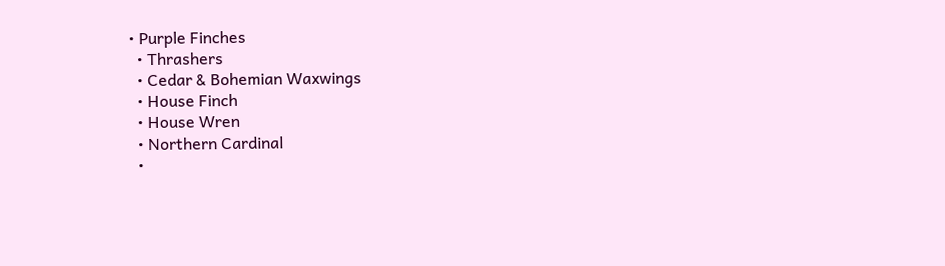• Purple Finches
  • Thrashers
  • Cedar & Bohemian Waxwings
  • House Finch
  • House Wren
  • Northern Cardinal
  •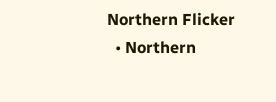Northern Flicker
  • Northern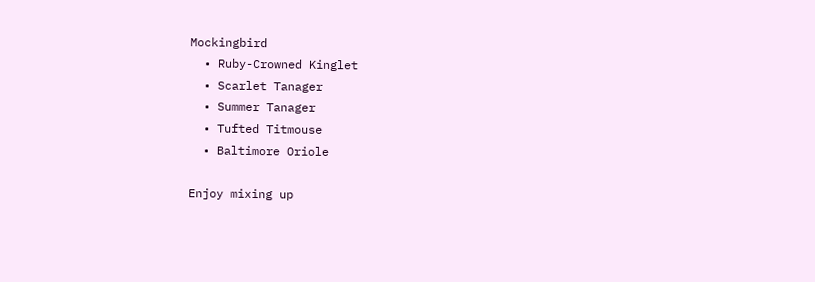Mockingbird
  • Ruby-Crowned Kinglet
  • Scarlet Tanager
  • Summer Tanager
  • Tufted Titmouse
  • Baltimore Oriole

Enjoy mixing up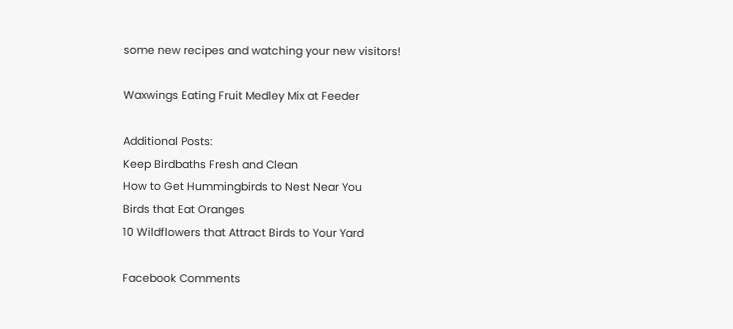some new recipes and watching your new visitors!

Waxwings Eating Fruit Medley Mix at Feeder

Additional Posts:
Keep Birdbaths Fresh and Clean
How to Get Hummingbirds to Nest Near You
Birds that Eat Oranges
10 Wildflowers that Attract Birds to Your Yard

Facebook Comments